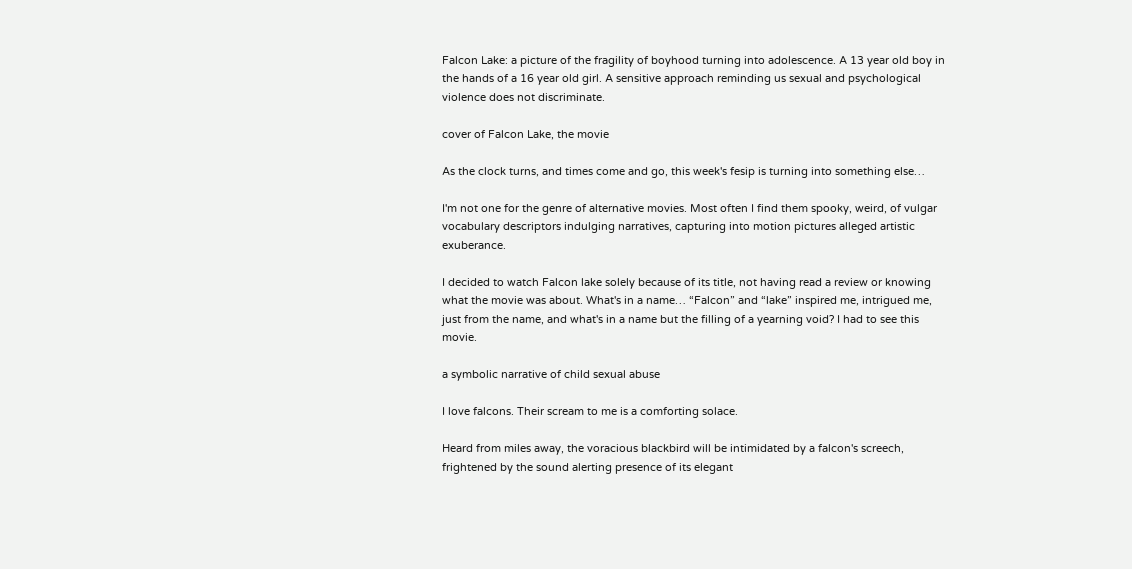Falcon Lake: a picture of the fragility of boyhood turning into adolescence. A 13 year old boy in the hands of a 16 year old girl. A sensitive approach reminding us sexual and psychological violence does not discriminate.

cover of Falcon Lake, the movie

As the clock turns, and times come and go, this week's fesip is turning into something else…

I'm not one for the genre of alternative movies. Most often I find them spooky, weird, of vulgar vocabulary descriptors indulging narratives, capturing into motion pictures alleged artistic exuberance.

I decided to watch Falcon lake solely because of its title, not having read a review or knowing what the movie was about. What's in a name… “Falcon” and “lake” inspired me, intrigued me, just from the name, and what's in a name but the filling of a yearning void? I had to see this movie.

a symbolic narrative of child sexual abuse

I love falcons. Their scream to me is a comforting solace.

Heard from miles away, the voracious blackbird will be intimidated by a falcon's screech, frightened by the sound alerting presence of its elegant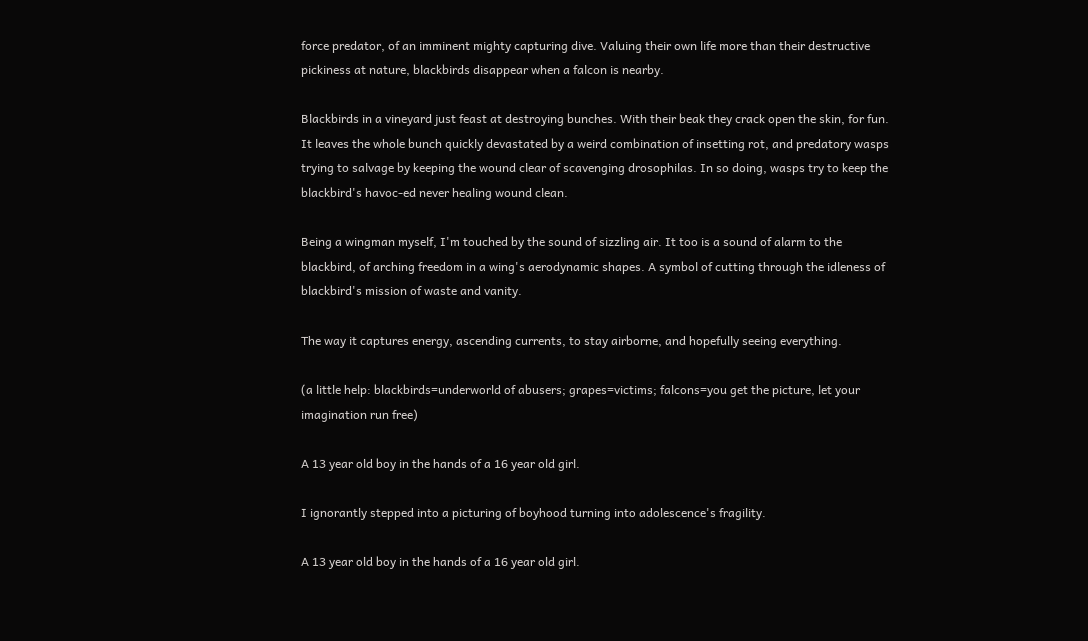force predator, of an imminent mighty capturing dive. Valuing their own life more than their destructive pickiness at nature, blackbirds disappear when a falcon is nearby.

Blackbirds in a vineyard just feast at destroying bunches. With their beak they crack open the skin, for fun. It leaves the whole bunch quickly devastated by a weird combination of insetting rot, and predatory wasps trying to salvage by keeping the wound clear of scavenging drosophilas. In so doing, wasps try to keep the blackbird's havoc-ed never healing wound clean.

Being a wingman myself, I'm touched by the sound of sizzling air. It too is a sound of alarm to the blackbird, of arching freedom in a wing's aerodynamic shapes. A symbol of cutting through the idleness of blackbird's mission of waste and vanity.

The way it captures energy, ascending currents, to stay airborne, and hopefully seeing everything.

(a little help: blackbirds=underworld of abusers; grapes=victims; falcons=you get the picture, let your imagination run free)

A 13 year old boy in the hands of a 16 year old girl.

I ignorantly stepped into a picturing of boyhood turning into adolescence's fragility.

A 13 year old boy in the hands of a 16 year old girl.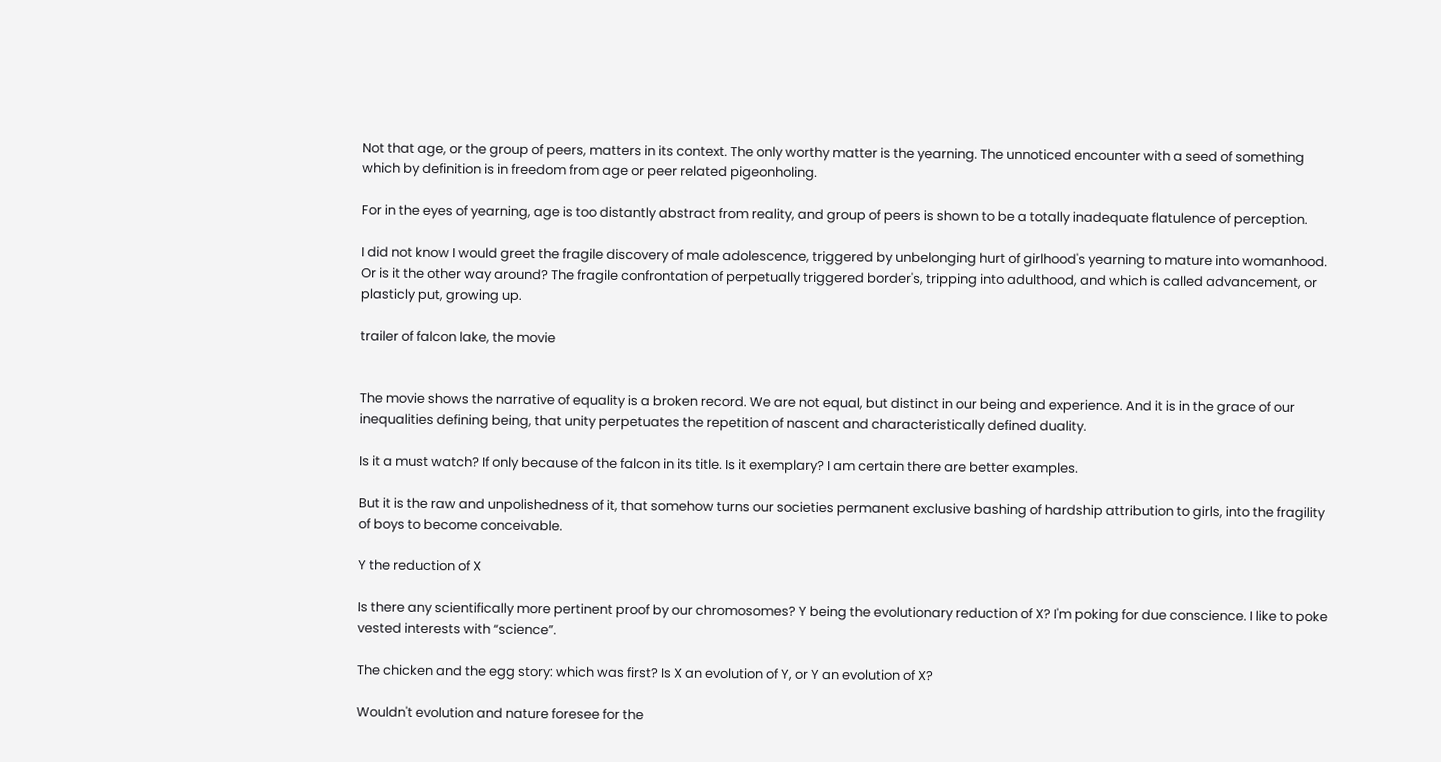Not that age, or the group of peers, matters in its context. The only worthy matter is the yearning. The unnoticed encounter with a seed of something which by definition is in freedom from age or peer related pigeonholing.

For in the eyes of yearning, age is too distantly abstract from reality, and group of peers is shown to be a totally inadequate flatulence of perception.

I did not know I would greet the fragile discovery of male adolescence, triggered by unbelonging hurt of girlhood's yearning to mature into womanhood. Or is it the other way around? The fragile confrontation of perpetually triggered border's, tripping into adulthood, and which is called advancement, or plasticly put, growing up.

trailer of falcon lake, the movie


The movie shows the narrative of equality is a broken record. We are not equal, but distinct in our being and experience. And it is in the grace of our inequalities defining being, that unity perpetuates the repetition of nascent and characteristically defined duality.

Is it a must watch? If only because of the falcon in its title. Is it exemplary? I am certain there are better examples.

But it is the raw and unpolishedness of it, that somehow turns our societies permanent exclusive bashing of hardship attribution to girls, into the fragility of boys to become conceivable.

Y the reduction of X

Is there any scientifically more pertinent proof by our chromosomes? Y being the evolutionary reduction of X? I'm poking for due conscience. I like to poke vested interests with “science”.

The chicken and the egg story: which was first? Is X an evolution of Y, or Y an evolution of X?

Wouldn't evolution and nature foresee for the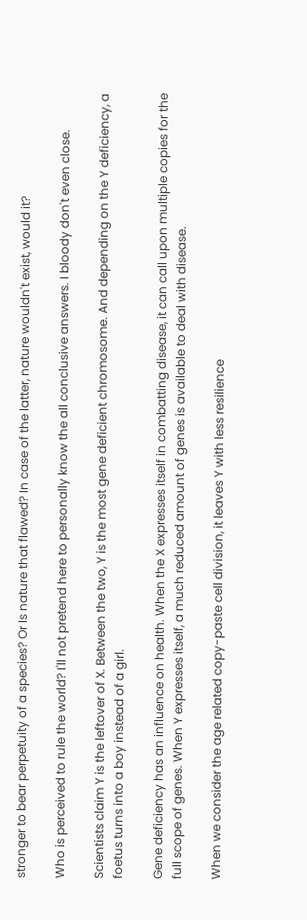stronger to bear perpetuity of a species? Or Is nature that flawed? In case of the latter, nature wouldn't exist, would it?

Who is perceived to rule the world? I'll not pretend here to personally know the all conclusive answers. I bloody don't even close.

Scientists claim Y is the leftover of X. Between the two, Y is the most gene deficient chromosome. And depending on the Y deficiency, a foetus turns into a boy instead of a girl.

Gene deficiency has an influence on health. When the X expresses itself in combatting disease, it can call upon multiple copies for the full scope of genes. When Y expresses itself, a much reduced amount of genes is available to deal with disease.

When we consider the age related copy-paste cell division, it leaves Y with less resilience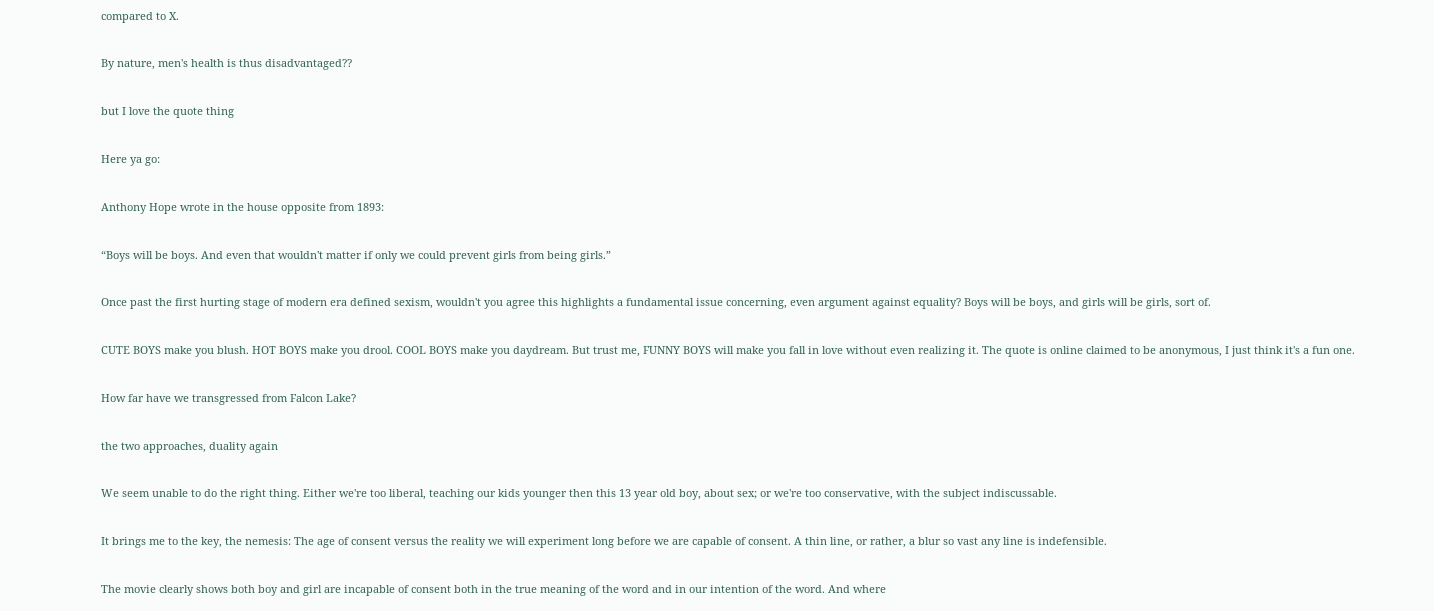compared to X.

By nature, men's health is thus disadvantaged??

but I love the quote thing

Here ya go:

Anthony Hope wrote in the house opposite from 1893:

“Boys will be boys. And even that wouldn't matter if only we could prevent girls from being girls.”

Once past the first hurting stage of modern era defined sexism, wouldn't you agree this highlights a fundamental issue concerning, even argument against equality? Boys will be boys, and girls will be girls, sort of.

CUTE BOYS make you blush. HOT BOYS make you drool. COOL BOYS make you daydream. But trust me, FUNNY BOYS will make you fall in love without even realizing it. The quote is online claimed to be anonymous, I just think it's a fun one.

How far have we transgressed from Falcon Lake?

the two approaches, duality again

We seem unable to do the right thing. Either we're too liberal, teaching our kids younger then this 13 year old boy, about sex; or we're too conservative, with the subject indiscussable.

It brings me to the key, the nemesis: The age of consent versus the reality we will experiment long before we are capable of consent. A thin line, or rather, a blur so vast any line is indefensible.

The movie clearly shows both boy and girl are incapable of consent both in the true meaning of the word and in our intention of the word. And where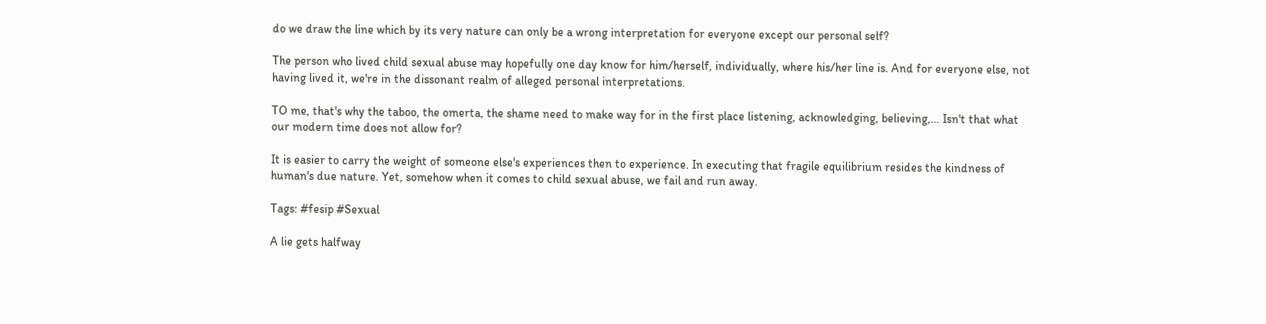do we draw the line which by its very nature can only be a wrong interpretation for everyone except our personal self?

The person who lived child sexual abuse may hopefully one day know for him/herself, individually, where his/her line is. And for everyone else, not having lived it, we're in the dissonant realm of alleged personal interpretations.

TO me, that's why the taboo, the omerta, the shame need to make way for in the first place listening, acknowledging, believing,… Isn't that what our modern time does not allow for?

It is easier to carry the weight of someone else's experiences then to experience. In executing that fragile equilibrium resides the kindness of human's due nature. Yet, somehow when it comes to child sexual abuse, we fail and run away.

Tags: #fesip #Sexual

A lie gets halfway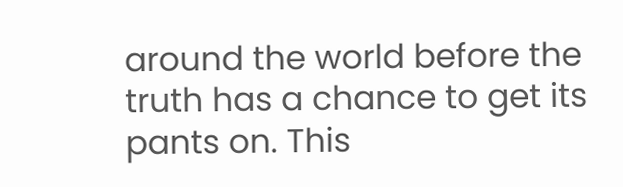around the world before the truth has a chance to get its pants on. This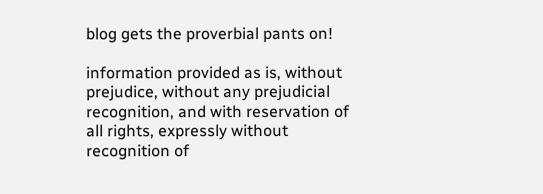blog gets the proverbial pants on!

information provided as is, without prejudice, without any prejudicial recognition, and with reservation of all rights, expressly without recognition of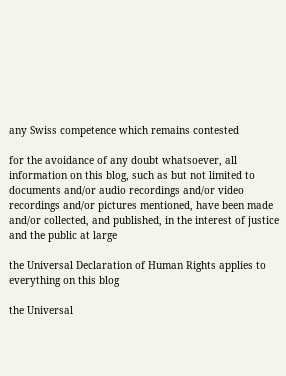any Swiss competence which remains contested

for the avoidance of any doubt whatsoever, all information on this blog, such as but not limited to documents and/or audio recordings and/or video recordings and/or pictures mentioned, have been made and/or collected, and published, in the interest of justice and the public at large

the Universal Declaration of Human Rights applies to everything on this blog

the Universal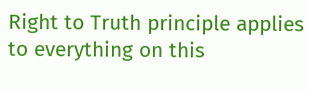Right to Truth principle applies to everything on this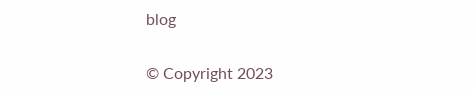blog

© Copyright 2023